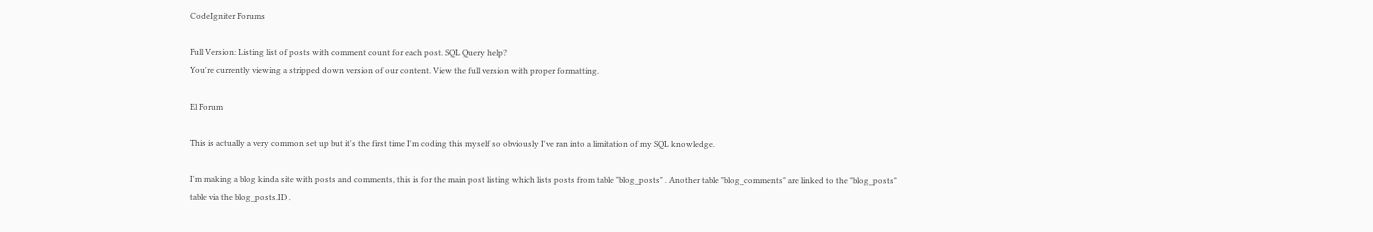CodeIgniter Forums

Full Version: Listing list of posts with comment count for each post. SQL Query help?
You're currently viewing a stripped down version of our content. View the full version with proper formatting.

El Forum

This is actually a very common set up but it's the first time I'm coding this myself so obviously I've ran into a limitation of my SQL knowledge.

I'm making a blog kinda site with posts and comments, this is for the main post listing which lists posts from table "blog_posts" . Another table "blog_comments" are linked to the "blog_posts" table via the blog_posts.ID .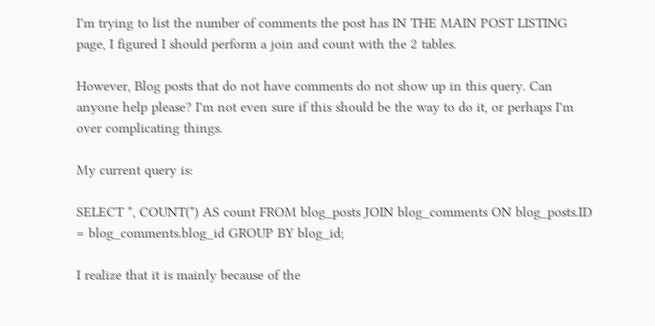I'm trying to list the number of comments the post has IN THE MAIN POST LISTING page, I figured I should perform a join and count with the 2 tables.

However, Blog posts that do not have comments do not show up in this query. Can anyone help please? I'm not even sure if this should be the way to do it, or perhaps I'm over complicating things.

My current query is:

SELECT *, COUNT(*) AS count FROM blog_posts JOIN blog_comments ON blog_posts.ID = blog_comments.blog_id GROUP BY blog_id;

I realize that it is mainly because of the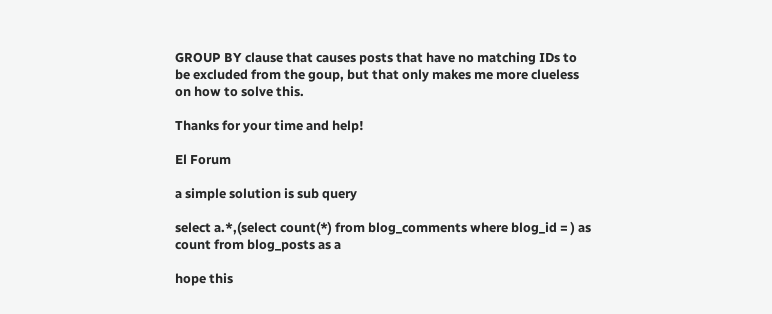GROUP BY clause that causes posts that have no matching IDs to be excluded from the goup, but that only makes me more clueless on how to solve this.

Thanks for your time and help!

El Forum

a simple solution is sub query

select a.*,(select count(*) from blog_comments where blog_id = ) as count from blog_posts as a

hope this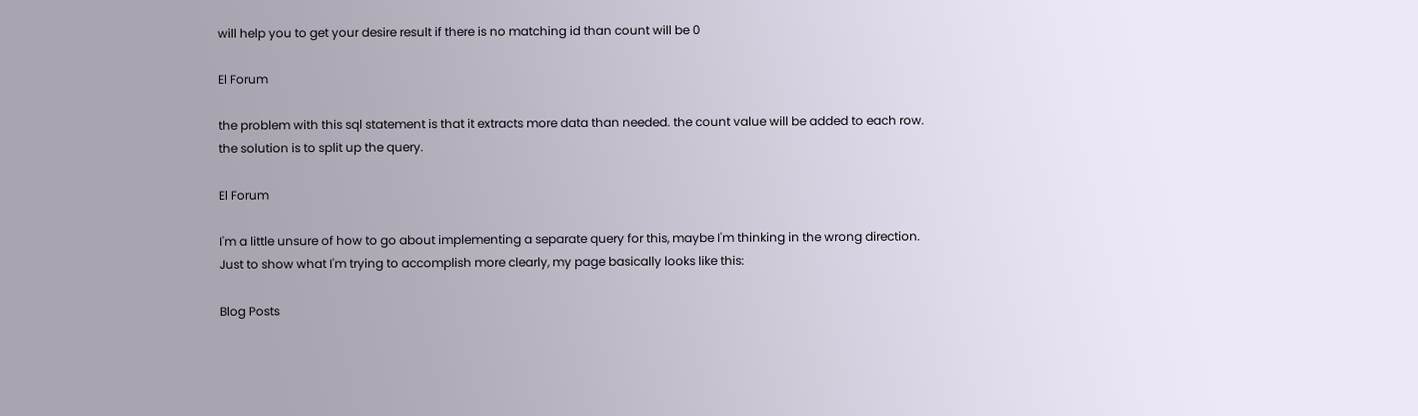will help you to get your desire result if there is no matching id than count will be 0

El Forum

the problem with this sql statement is that it extracts more data than needed. the count value will be added to each row.
the solution is to split up the query.

El Forum

I'm a little unsure of how to go about implementing a separate query for this, maybe I'm thinking in the wrong direction. Just to show what I'm trying to accomplish more clearly, my page basically looks like this:

Blog Posts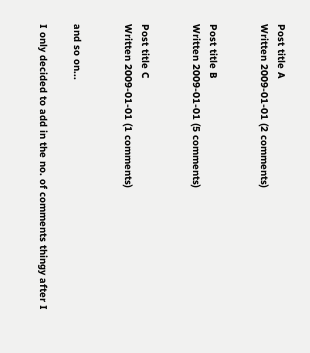Post title A
Written 2009-01-01 (2 comments)


Post title B
Written 2009-01-01 (5 comments)


Post title C
Written 2009-01-01 (1 comments)


and so on...

I only decided to add in the no. of comments thingy after I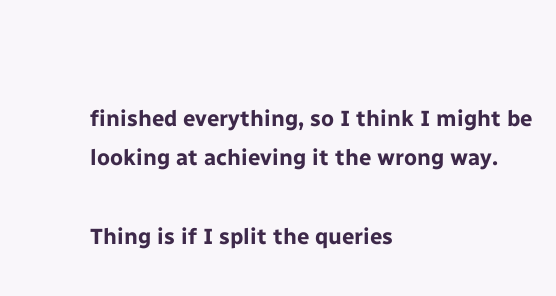finished everything, so I think I might be looking at achieving it the wrong way.

Thing is if I split the queries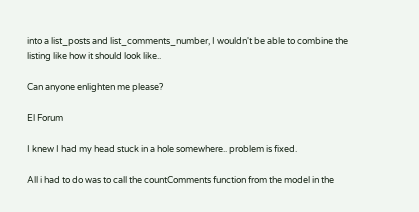into a list_posts and list_comments_number, I wouldn't be able to combine the listing like how it should look like..

Can anyone enlighten me please?

El Forum

I knew I had my head stuck in a hole somewhere.. problem is fixed.

All i had to do was to call the countComments function from the model in the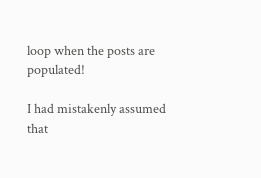loop when the posts are populated!

I had mistakenly assumed that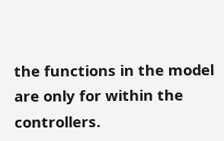the functions in the model are only for within the controllers.